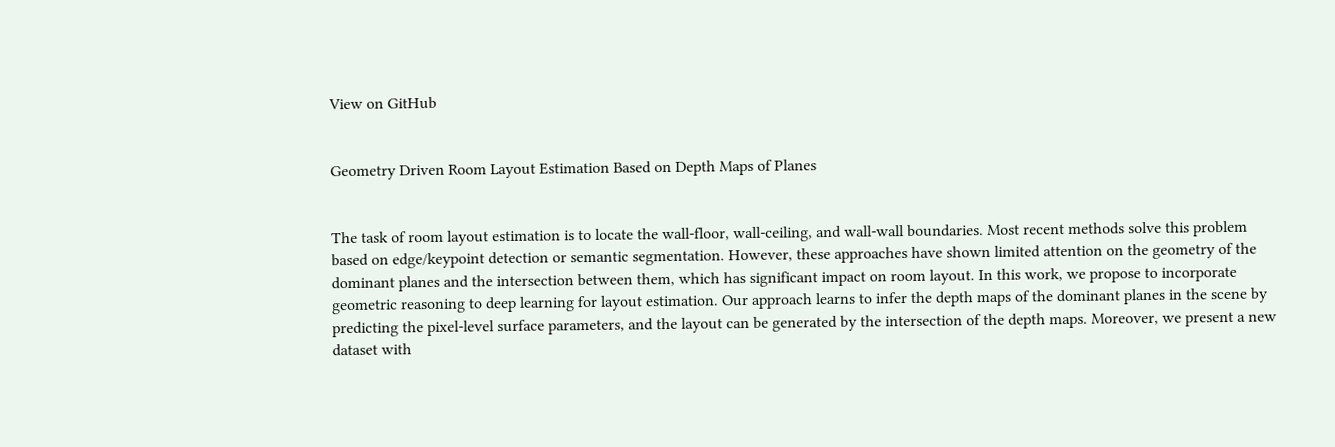View on GitHub


Geometry Driven Room Layout Estimation Based on Depth Maps of Planes


The task of room layout estimation is to locate the wall-floor, wall-ceiling, and wall-wall boundaries. Most recent methods solve this problem based on edge/keypoint detection or semantic segmentation. However, these approaches have shown limited attention on the geometry of the dominant planes and the intersection between them, which has significant impact on room layout. In this work, we propose to incorporate geometric reasoning to deep learning for layout estimation. Our approach learns to infer the depth maps of the dominant planes in the scene by predicting the pixel-level surface parameters, and the layout can be generated by the intersection of the depth maps. Moreover, we present a new dataset with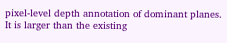pixel-level depth annotation of dominant planes. It is larger than the existing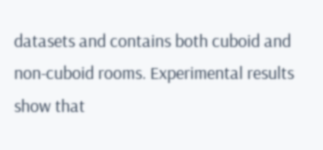datasets and contains both cuboid and non-cuboid rooms. Experimental results show that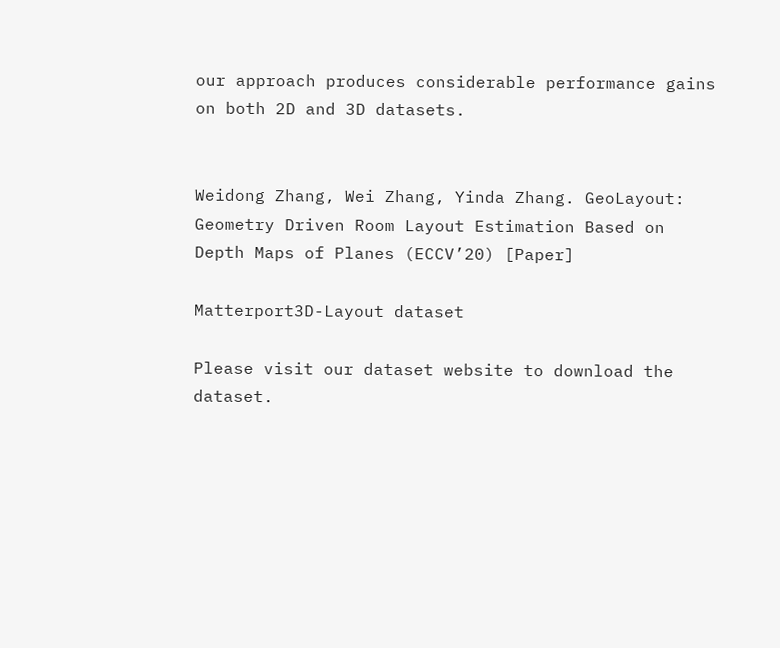our approach produces considerable performance gains on both 2D and 3D datasets.


Weidong Zhang, Wei Zhang, Yinda Zhang. GeoLayout: Geometry Driven Room Layout Estimation Based on Depth Maps of Planes (ECCV’20) [Paper]

Matterport3D-Layout dataset

Please visit our dataset website to download the dataset.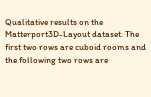Qualitative results on the Matterport3D-Layout dataset. The first two rows are cuboid rooms and the following two rows are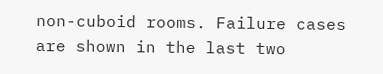non-cuboid rooms. Failure cases are shown in the last two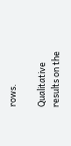rows.

Qualitative results on the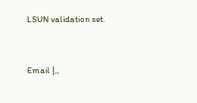LSUN validation set.


Email |,,